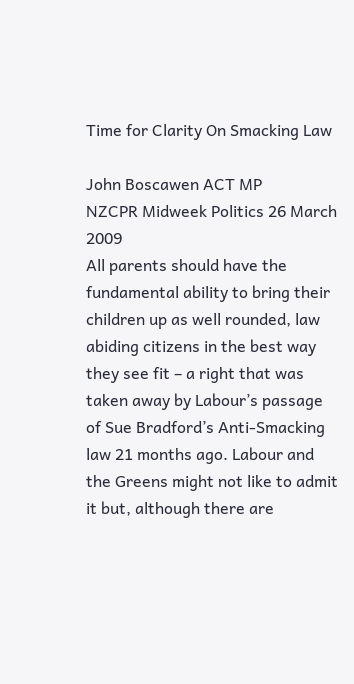Time for Clarity On Smacking Law

John Boscawen ACT MP
NZCPR Midweek Politics 26 March 2009
All parents should have the fundamental ability to bring their children up as well rounded, law abiding citizens in the best way they see fit – a right that was taken away by Labour’s passage of Sue Bradford’s Anti-Smacking law 21 months ago. Labour and the Greens might not like to admit it but, although there are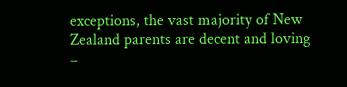exceptions, the vast majority of New Zealand parents are decent and loving –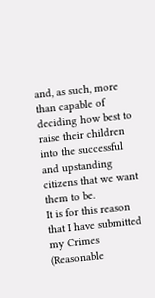and, as such, more than capable of deciding how best to raise their children into the successful and upstanding citizens that we want them to be.
It is for this reason that I have submitted my Crimes (Reasonable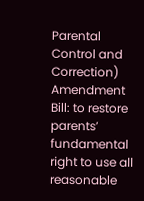Parental Control and Correction) Amendment Bill: to restore parents’ fundamental right to use all reasonable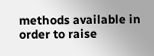methods available in order to raise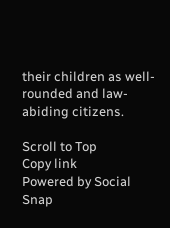their children as well-rounded and law-abiding citizens.

Scroll to Top
Copy link
Powered by Social Snap